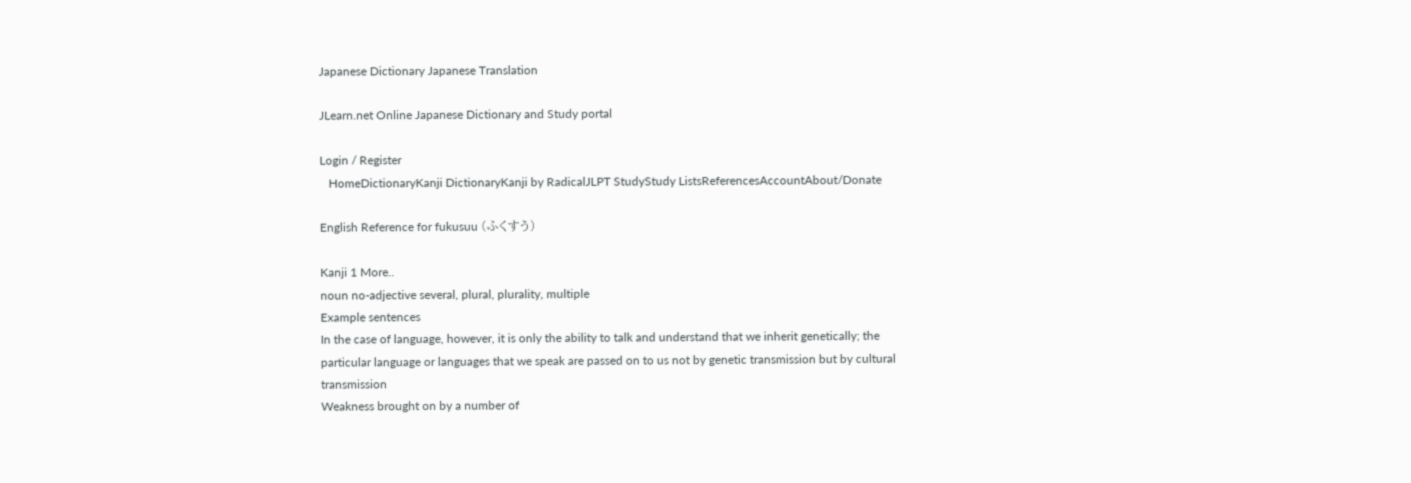Japanese Dictionary Japanese Translation

JLearn.net Online Japanese Dictionary and Study portal

Login / Register
   HomeDictionaryKanji DictionaryKanji by RadicalJLPT StudyStudy ListsReferencesAccountAbout/Donate

English Reference for fukusuu (ふくすう)

Kanji 1 More..
noun no-adjective several, plural, plurality, multiple
Example sentences
In the case of language, however, it is only the ability to talk and understand that we inherit genetically; the particular language or languages that we speak are passed on to us not by genetic transmission but by cultural transmission
Weakness brought on by a number of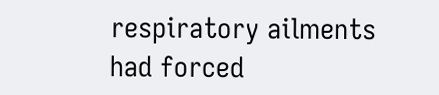respiratory ailments had forced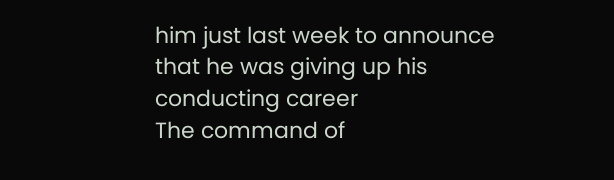him just last week to announce that he was giving up his conducting career
The command of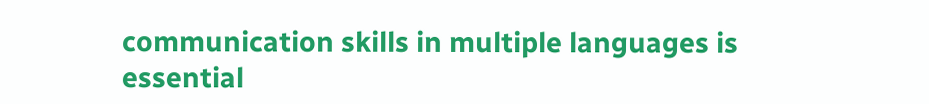communication skills in multiple languages is essential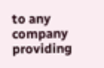to any company providing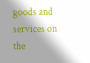goods and services on the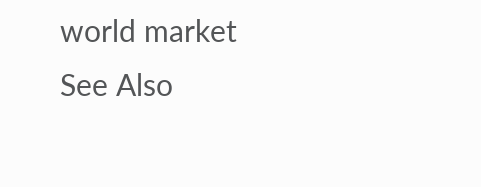world market
See Also